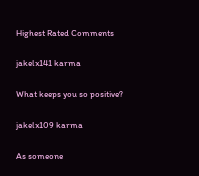Highest Rated Comments

jakelx141 karma

What keeps you so positive?

jakelx109 karma

As someone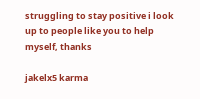struggling to stay positive i look up to people like you to help myself, thanks

jakelx5 karma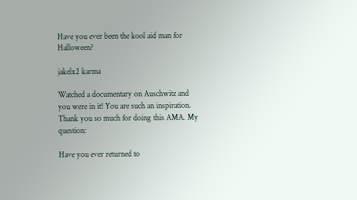Have you ever been the kool aid man for Halloween?

jakelx2 karma

Watched a documentary on Auschwitz and you were in it! You are such an inspiration. Thank you so much for doing this AMA. My question:

Have you ever returned to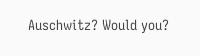Auschwitz? Would you?